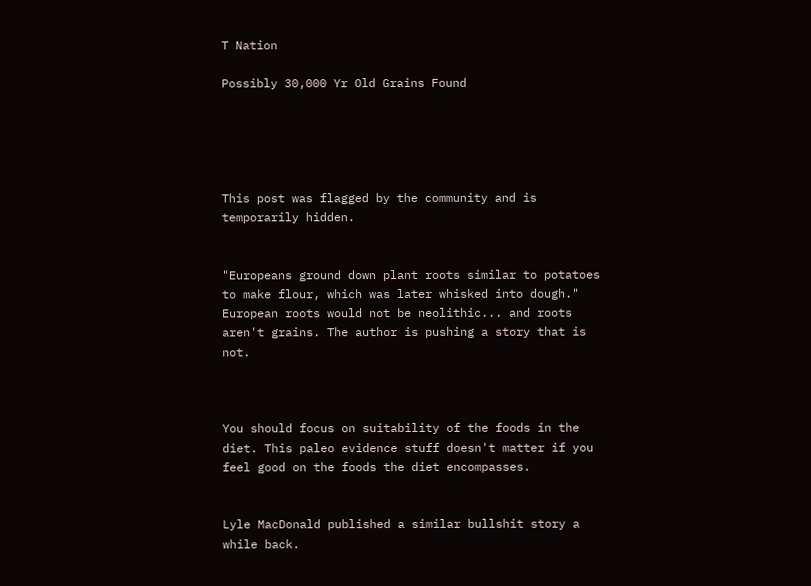T Nation

Possibly 30,000 Yr Old Grains Found





This post was flagged by the community and is temporarily hidden.


"Europeans ground down plant roots similar to potatoes to make flour, which was later whisked into dough." European roots would not be neolithic... and roots aren't grains. The author is pushing a story that is not.



You should focus on suitability of the foods in the diet. This paleo evidence stuff doesn't matter if you feel good on the foods the diet encompasses.


Lyle MacDonald published a similar bullshit story a while back.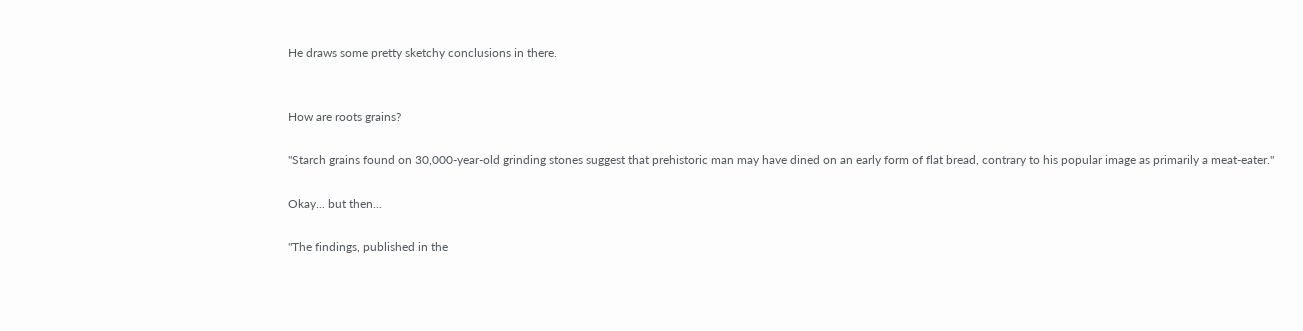He draws some pretty sketchy conclusions in there.


How are roots grains?

"Starch grains found on 30,000-year-old grinding stones suggest that prehistoric man may have dined on an early form of flat bread, contrary to his popular image as primarily a meat-eater."

Okay... but then...

"The findings, published in the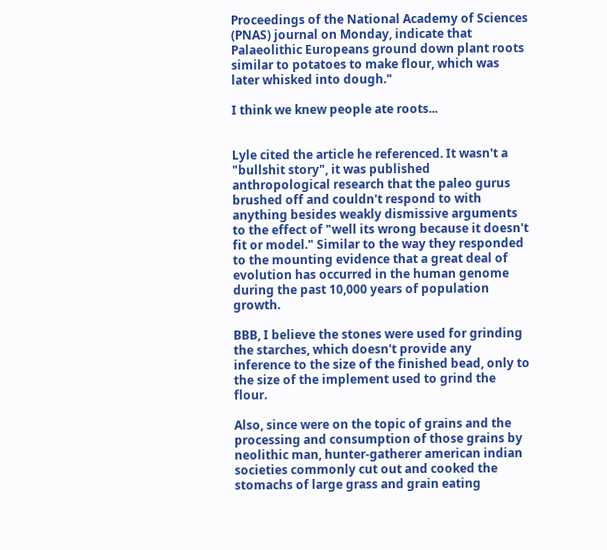Proceedings of the National Academy of Sciences (PNAS) journal on Monday, indicate that Palaeolithic Europeans ground down plant roots similar to potatoes to make flour, which was later whisked into dough."

I think we knew people ate roots...


Lyle cited the article he referenced. It wasn't a "bullshit story", it was published anthropological research that the paleo gurus brushed off and couldn't respond to with anything besides weakly dismissive arguments to the effect of "well its wrong because it doesn't fit or model." Similar to the way they responded to the mounting evidence that a great deal of evolution has occurred in the human genome during the past 10,000 years of population growth.

BBB, I believe the stones were used for grinding the starches, which doesn't provide any inference to the size of the finished bead, only to the size of the implement used to grind the flour.

Also, since were on the topic of grains and the processing and consumption of those grains by neolithic man, hunter-gatherer american indian societies commonly cut out and cooked the stomachs of large grass and grain eating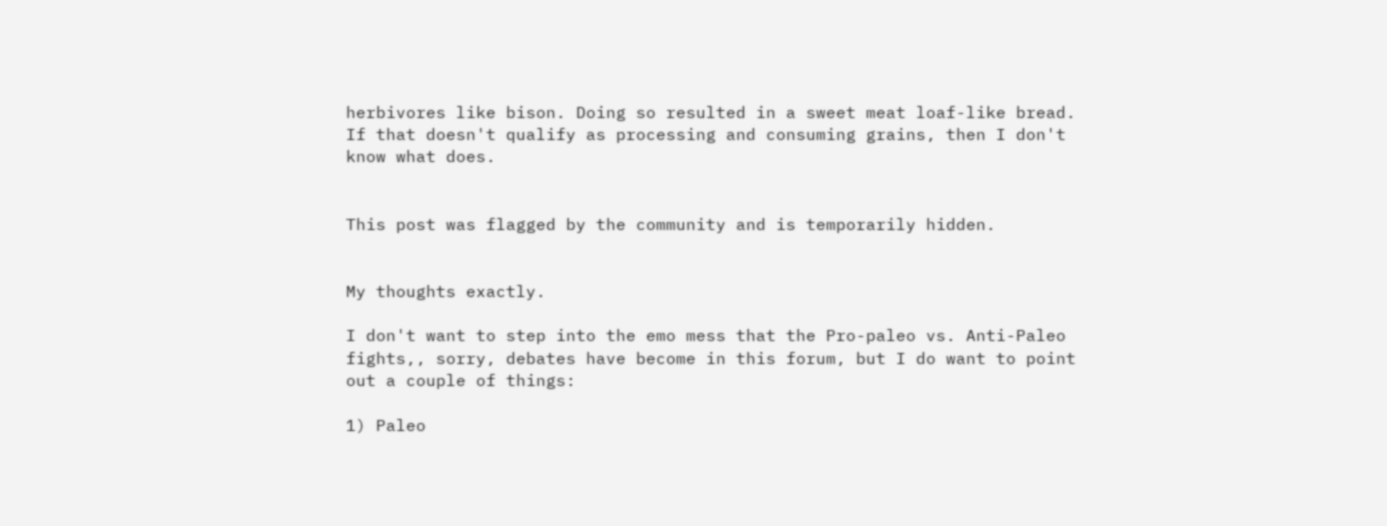herbivores like bison. Doing so resulted in a sweet meat loaf-like bread. If that doesn't qualify as processing and consuming grains, then I don't know what does.


This post was flagged by the community and is temporarily hidden.


My thoughts exactly.

I don't want to step into the emo mess that the Pro-paleo vs. Anti-Paleo fights,, sorry, debates have become in this forum, but I do want to point out a couple of things:

1) Paleo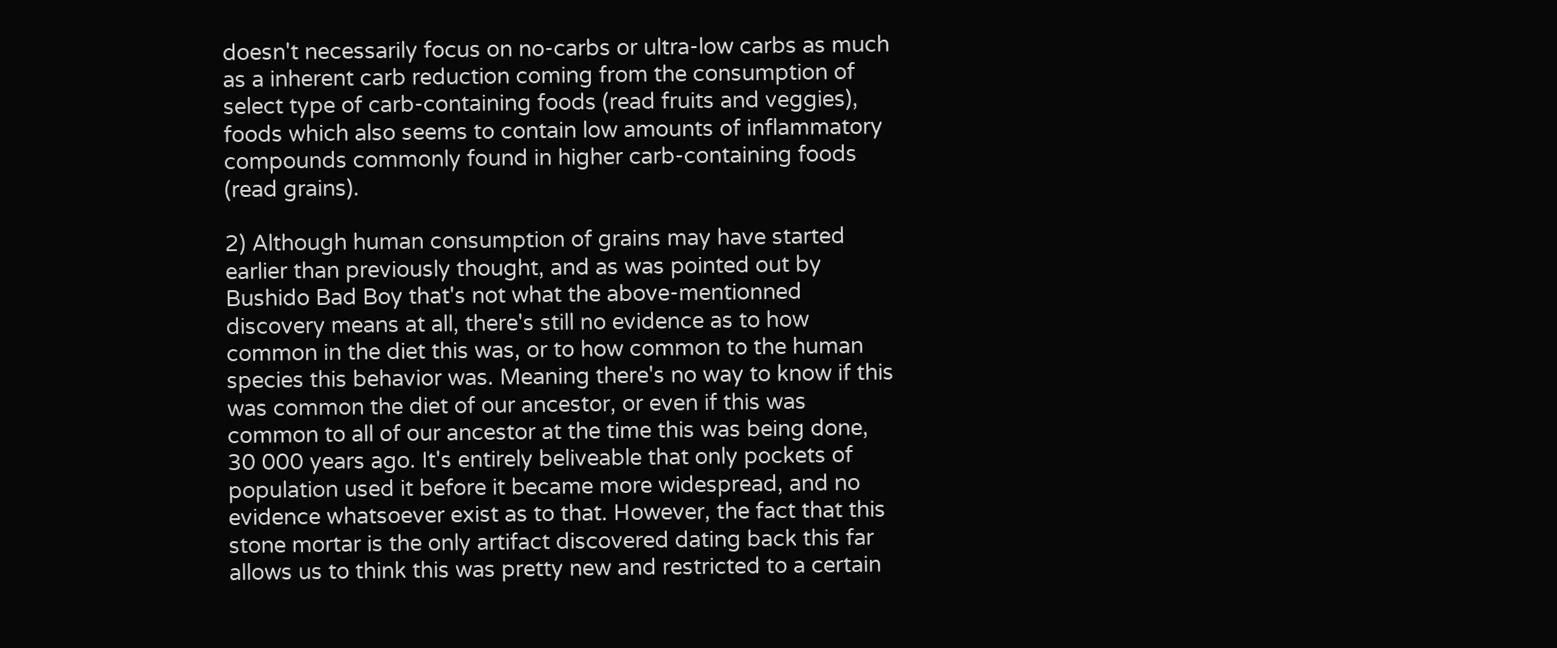doesn't necessarily focus on no-carbs or ultra-low carbs as much as a inherent carb reduction coming from the consumption of select type of carb-containing foods (read fruits and veggies), foods which also seems to contain low amounts of inflammatory compounds commonly found in higher carb-containing foods (read grains).

2) Although human consumption of grains may have started earlier than previously thought, and as was pointed out by Bushido Bad Boy that's not what the above-mentionned discovery means at all, there's still no evidence as to how common in the diet this was, or to how common to the human species this behavior was. Meaning there's no way to know if this was common the diet of our ancestor, or even if this was common to all of our ancestor at the time this was being done, 30 000 years ago. It's entirely beliveable that only pockets of population used it before it became more widespread, and no evidence whatsoever exist as to that. However, the fact that this stone mortar is the only artifact discovered dating back this far allows us to think this was pretty new and restricted to a certain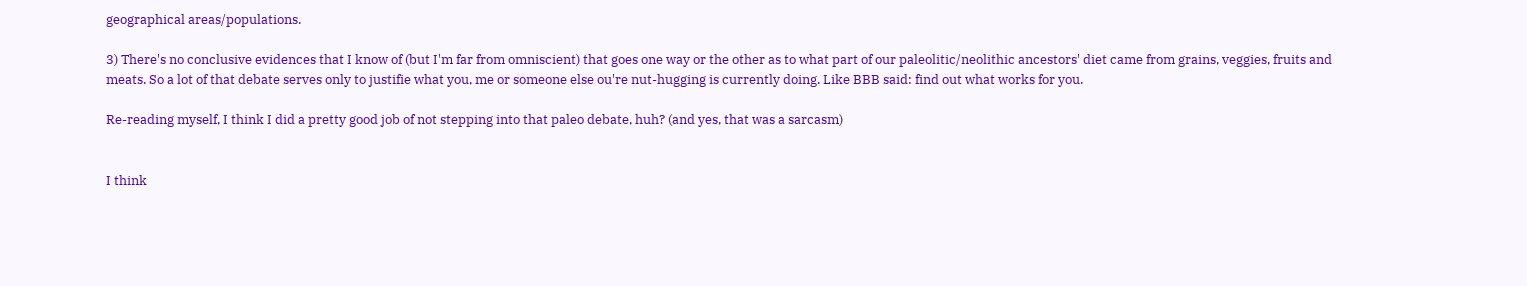geographical areas/populations.

3) There's no conclusive evidences that I know of (but I'm far from omniscient) that goes one way or the other as to what part of our paleolitic/neolithic ancestors' diet came from grains, veggies, fruits and meats. So a lot of that debate serves only to justifie what you, me or someone else ou're nut-hugging is currently doing. Like BBB said: find out what works for you.

Re-reading myself, I think I did a pretty good job of not stepping into that paleo debate, huh? (and yes, that was a sarcasm)


I think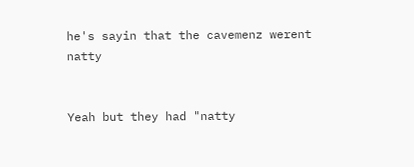he's sayin that the cavemenz werent natty


Yeah but they had "natty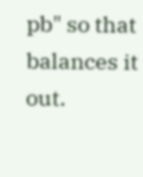pb" so that balances it out.